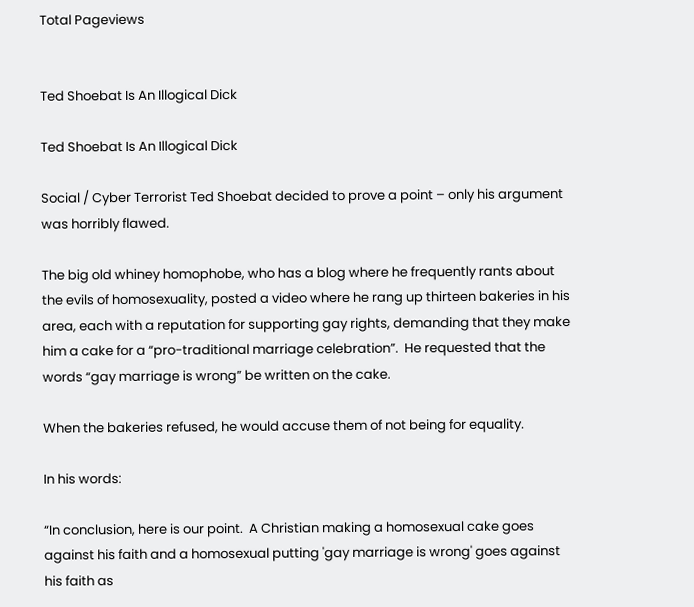Total Pageviews


Ted Shoebat Is An Illogical Dick

Ted Shoebat Is An Illogical Dick

Social / Cyber Terrorist Ted Shoebat decided to prove a point – only his argument was horribly flawed.

The big old whiney homophobe, who has a blog where he frequently rants about the evils of homosexuality, posted a video where he rang up thirteen bakeries in his area, each with a reputation for supporting gay rights, demanding that they make him a cake for a “pro-traditional marriage celebration”.  He requested that the words “gay marriage is wrong” be written on the cake.

When the bakeries refused, he would accuse them of not being for equality.

In his words:

“In conclusion, here is our point.  A Christian making a homosexual cake goes against his faith and a homosexual putting 'gay marriage is wrong' goes against his faith as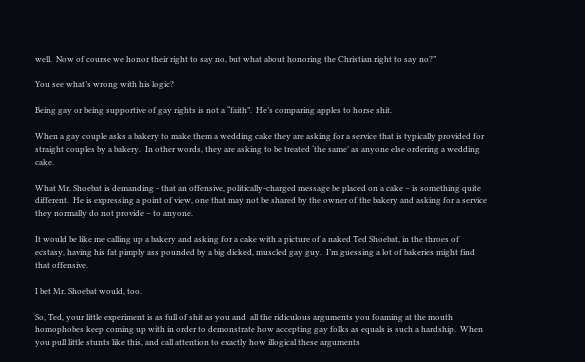well.  Now of course we honor their right to say no, but what about honoring the Christian right to say no?”

You see what’s wrong with his logic?

Being gay or being supportive of gay rights is not a “faith”.  He’s comparing apples to horse shit.

When a gay couple asks a bakery to make them a wedding cake they are asking for a service that is typically provided for straight couples by a bakery.  In other words, they are asking to be treated ‘the same’ as anyone else ordering a wedding cake.

What Mr. Shoebat is demanding - that an offensive, politically-charged message be placed on a cake – is something quite different.  He is expressing a point of view, one that may not be shared by the owner of the bakery and asking for a service they normally do not provide – to anyone.

It would be like me calling up a bakery and asking for a cake with a picture of a naked Ted Shoebat, in the throes of ecstasy, having his fat pimply ass pounded by a big dicked, muscled gay guy.  I’m guessing a lot of bakeries might find that offensive.

I bet Mr. Shoebat would, too.

So, Ted, your little experiment is as full of shit as you and  all the ridiculous arguments you foaming at the mouth homophobes keep coming up with in order to demonstrate how accepting gay folks as equals is such a hardship.  When you pull little stunts like this, and call attention to exactly how illogical these arguments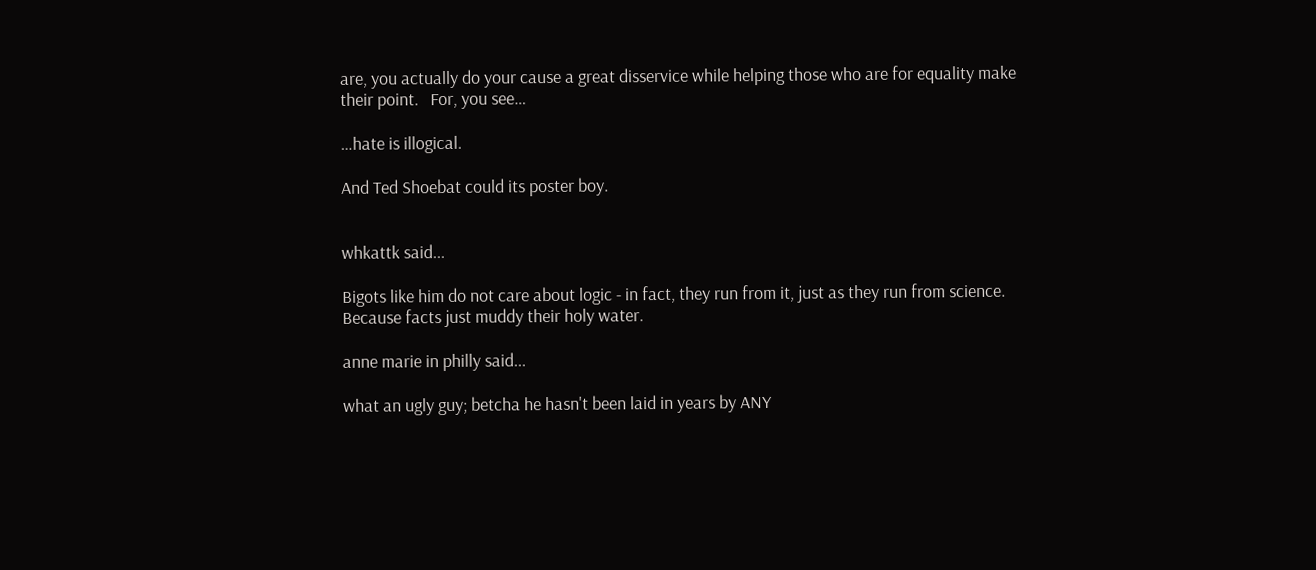are, you actually do your cause a great disservice while helping those who are for equality make their point.   For, you see…

…hate is illogical.

And Ted Shoebat could its poster boy.


whkattk said...

Bigots like him do not care about logic - in fact, they run from it, just as they run from science. Because facts just muddy their holy water.

anne marie in philly said...

what an ugly guy; betcha he hasn't been laid in years by ANY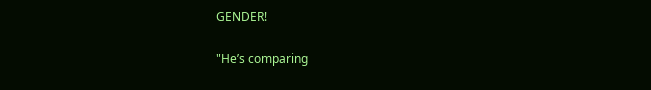GENDER!

"He’s comparing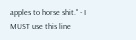apples to horse shit." - I MUST use this line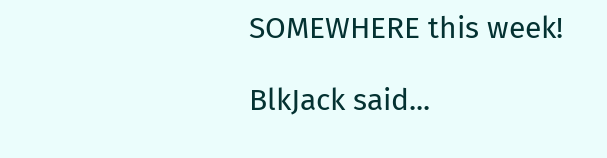SOMEWHERE this week!

BlkJack said...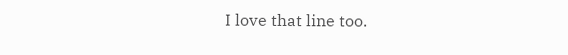I love that line too.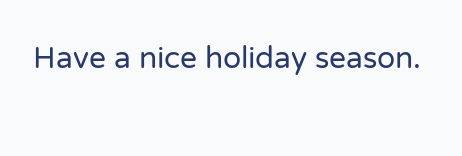Have a nice holiday season.